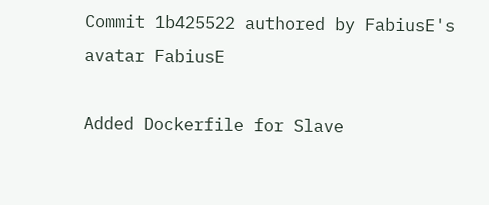Commit 1b425522 authored by FabiusE's avatar FabiusE

Added Dockerfile for Slave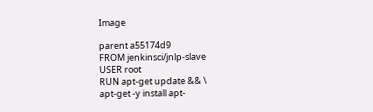Image

parent a55174d9
FROM jenkinsci/jnlp-slave
USER root
RUN apt-get update && \
apt-get -y install apt-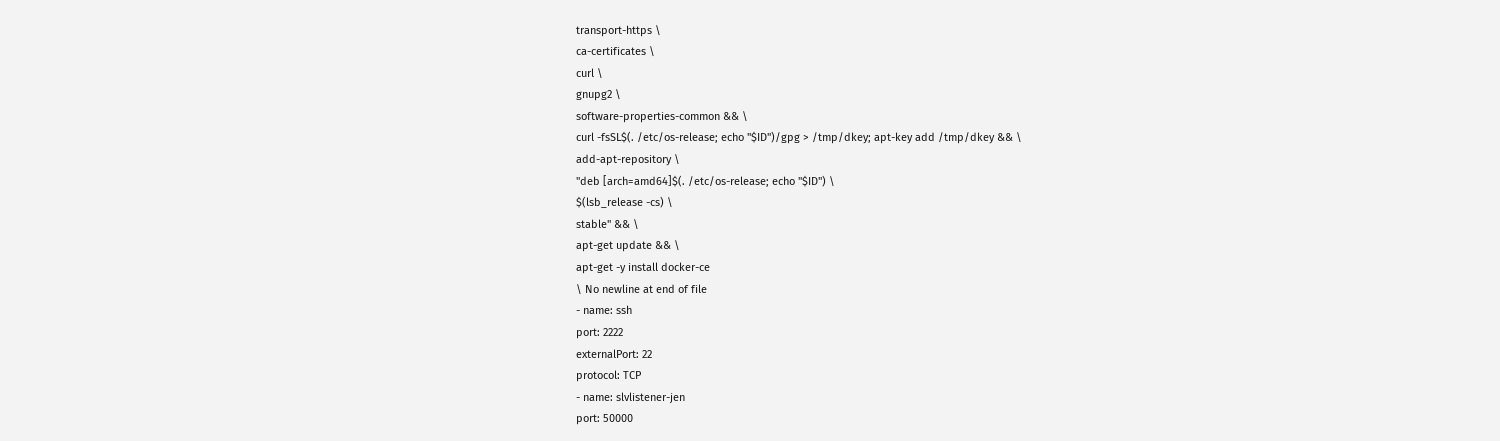transport-https \
ca-certificates \
curl \
gnupg2 \
software-properties-common && \
curl -fsSL$(. /etc/os-release; echo "$ID")/gpg > /tmp/dkey; apt-key add /tmp/dkey && \
add-apt-repository \
"deb [arch=amd64]$(. /etc/os-release; echo "$ID") \
$(lsb_release -cs) \
stable" && \
apt-get update && \
apt-get -y install docker-ce
\ No newline at end of file
- name: ssh
port: 2222
externalPort: 22
protocol: TCP
- name: slvlistener-jen
port: 50000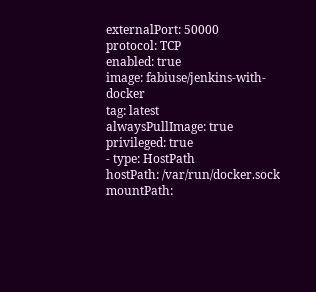externalPort: 50000
protocol: TCP
enabled: true
image: fabiuse/jenkins-with-docker
tag: latest
alwaysPullImage: true
privileged: true
- type: HostPath
hostPath: /var/run/docker.sock
mountPath: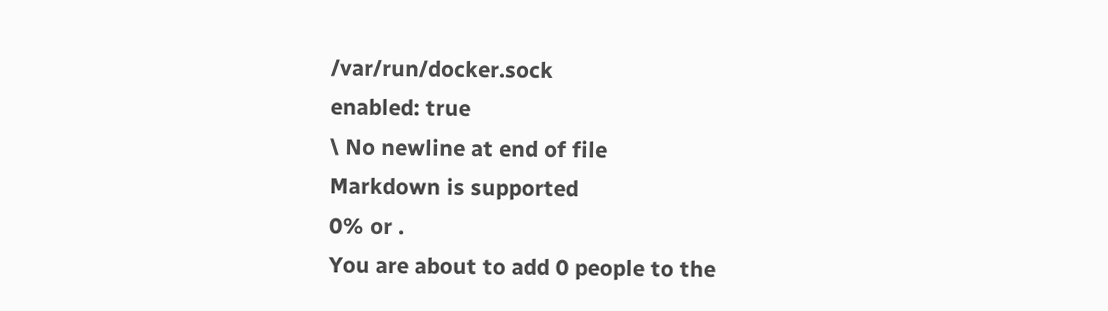/var/run/docker.sock
enabled: true
\ No newline at end of file
Markdown is supported
0% or .
You are about to add 0 people to the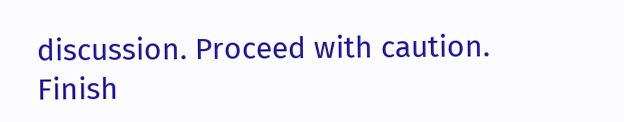discussion. Proceed with caution.
Finish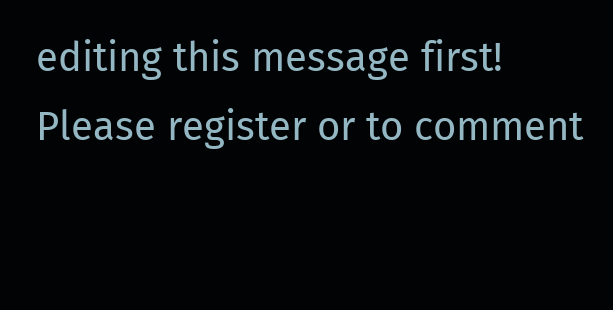editing this message first!
Please register or to comment